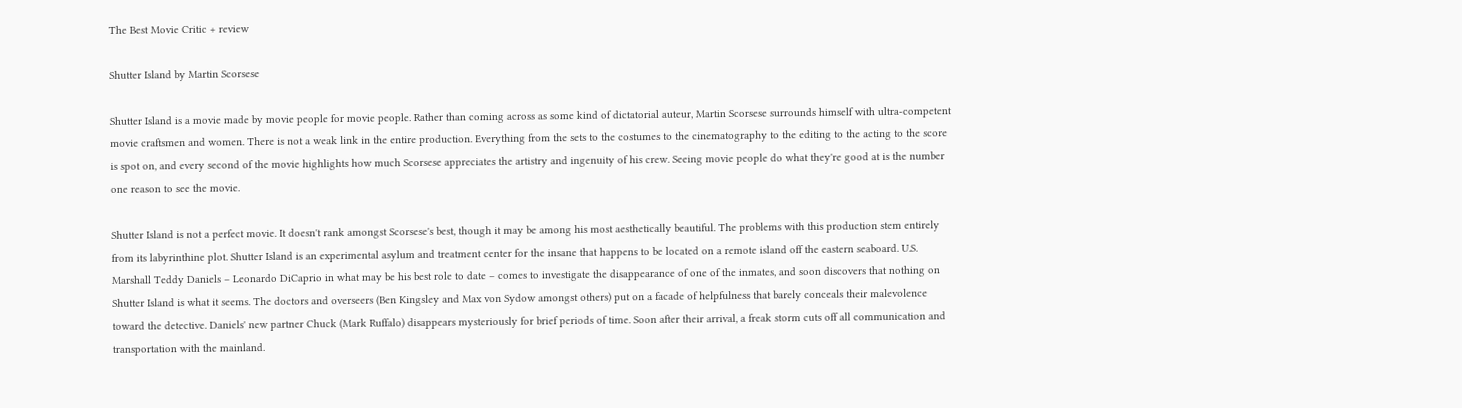The Best Movie Critic + review

Shutter Island by Martin Scorsese

Shutter Island is a movie made by movie people for movie people. Rather than coming across as some kind of dictatorial auteur, Martin Scorsese surrounds himself with ultra-competent movie craftsmen and women. There is not a weak link in the entire production. Everything from the sets to the costumes to the cinematography to the editing to the acting to the score is spot on, and every second of the movie highlights how much Scorsese appreciates the artistry and ingenuity of his crew. Seeing movie people do what they're good at is the number one reason to see the movie.

Shutter Island is not a perfect movie. It doesn't rank amongst Scorsese's best, though it may be among his most aesthetically beautiful. The problems with this production stem entirely from its labyrinthine plot. Shutter Island is an experimental asylum and treatment center for the insane that happens to be located on a remote island off the eastern seaboard. U.S. Marshall Teddy Daniels – Leonardo DiCaprio in what may be his best role to date – comes to investigate the disappearance of one of the inmates, and soon discovers that nothing on Shutter Island is what it seems. The doctors and overseers (Ben Kingsley and Max von Sydow amongst others) put on a facade of helpfulness that barely conceals their malevolence toward the detective. Daniels' new partner Chuck (Mark Ruffalo) disappears mysteriously for brief periods of time. Soon after their arrival, a freak storm cuts off all communication and transportation with the mainland.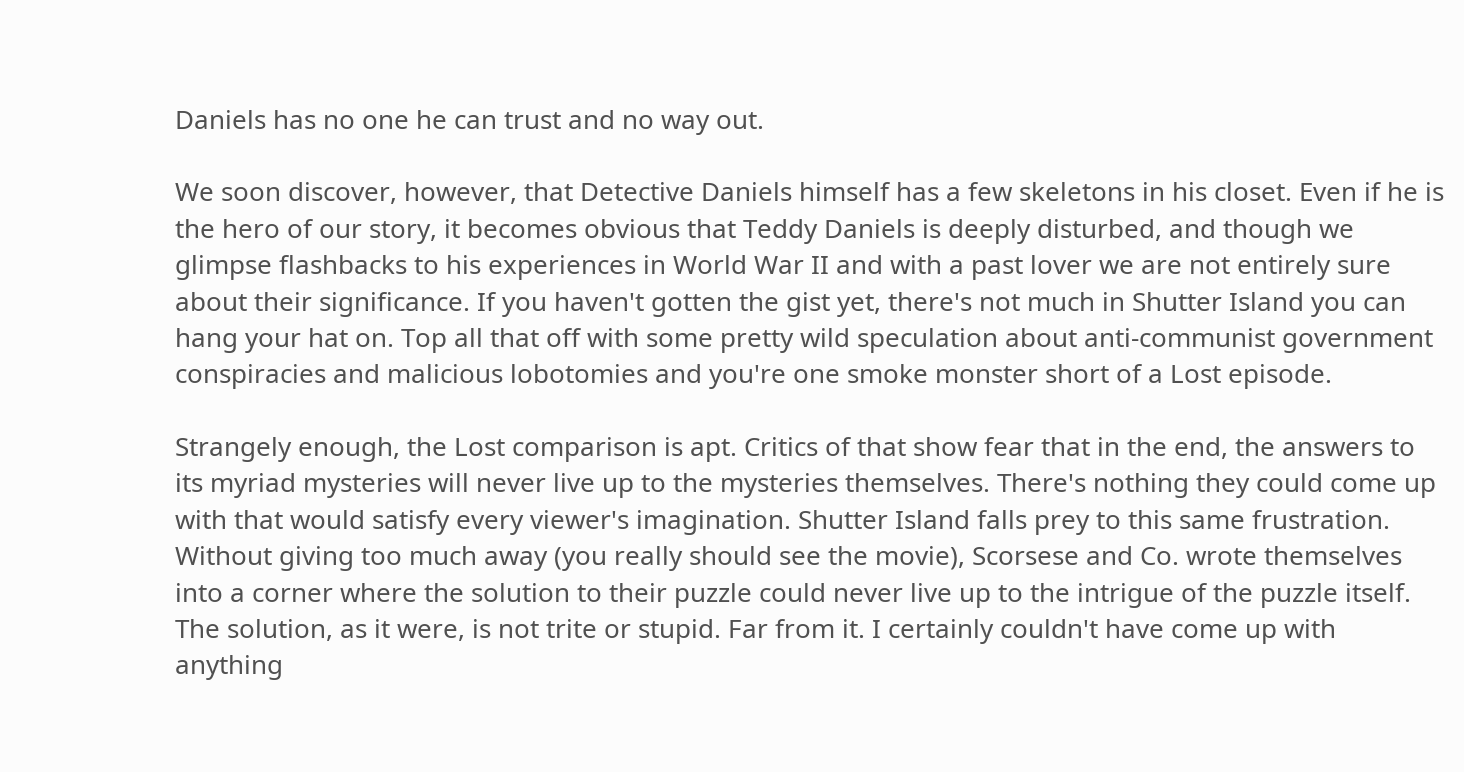Daniels has no one he can trust and no way out.

We soon discover, however, that Detective Daniels himself has a few skeletons in his closet. Even if he is the hero of our story, it becomes obvious that Teddy Daniels is deeply disturbed, and though we glimpse flashbacks to his experiences in World War II and with a past lover we are not entirely sure about their significance. If you haven't gotten the gist yet, there's not much in Shutter Island you can hang your hat on. Top all that off with some pretty wild speculation about anti-communist government conspiracies and malicious lobotomies and you're one smoke monster short of a Lost episode.

Strangely enough, the Lost comparison is apt. Critics of that show fear that in the end, the answers to its myriad mysteries will never live up to the mysteries themselves. There's nothing they could come up with that would satisfy every viewer's imagination. Shutter Island falls prey to this same frustration. Without giving too much away (you really should see the movie), Scorsese and Co. wrote themselves into a corner where the solution to their puzzle could never live up to the intrigue of the puzzle itself. The solution, as it were, is not trite or stupid. Far from it. I certainly couldn't have come up with anything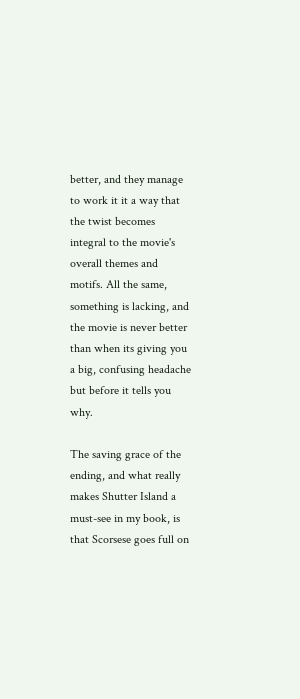better, and they manage to work it it a way that the twist becomes integral to the movie's overall themes and motifs. All the same, something is lacking, and the movie is never better than when its giving you a big, confusing headache but before it tells you why.

The saving grace of the ending, and what really makes Shutter Island a must-see in my book, is that Scorsese goes full on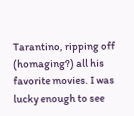Tarantino, ripping off (homaging?) all his favorite movies. I was lucky enough to see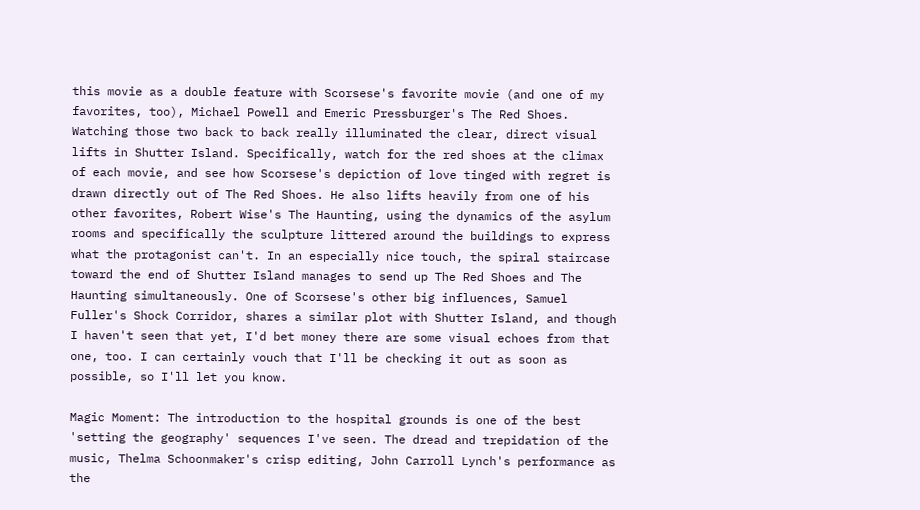this movie as a double feature with Scorsese's favorite movie (and one of my favorites, too), Michael Powell and Emeric Pressburger's The Red Shoes. Watching those two back to back really illuminated the clear, direct visual lifts in Shutter Island. Specifically, watch for the red shoes at the climax of each movie, and see how Scorsese's depiction of love tinged with regret is drawn directly out of The Red Shoes. He also lifts heavily from one of his other favorites, Robert Wise's The Haunting, using the dynamics of the asylum rooms and specifically the sculpture littered around the buildings to express what the protagonist can't. In an especially nice touch, the spiral staircase toward the end of Shutter Island manages to send up The Red Shoes and The Haunting simultaneously. One of Scorsese's other big influences, Samuel Fuller's Shock Corridor, shares a similar plot with Shutter Island, and though I haven't seen that yet, I'd bet money there are some visual echoes from that one, too. I can certainly vouch that I'll be checking it out as soon as possible, so I'll let you know.

Magic Moment: The introduction to the hospital grounds is one of the best 'setting the geography' sequences I've seen. The dread and trepidation of the music, Thelma Schoonmaker's crisp editing, John Carroll Lynch's performance as the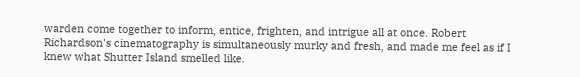warden come together to inform, entice, frighten, and intrigue all at once. Robert Richardson's cinematography is simultaneously murky and fresh, and made me feel as if I knew what Shutter Island smelled like.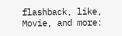flashback, like, Movie, and more: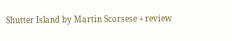Shutter Island by Martin Scorsese + review